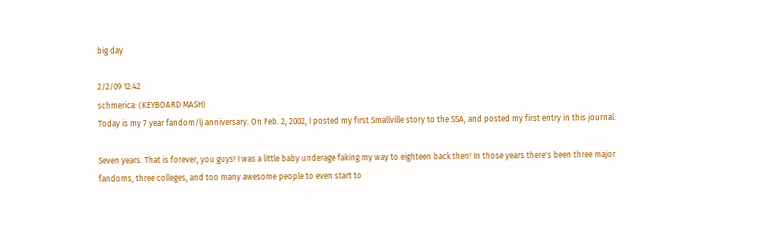big day

2/2/09 12:42
schmerica: (KEYBOARD MASH)
Today is my 7 year fandom/lj anniversary. On Feb. 2, 2002, I posted my first Smallville story to the SSA, and posted my first entry in this journal.

Seven years. That is forever, you guys! I was a little baby underage faking my way to eighteen back then! In those years there's been three major fandoms, three colleges, and too many awesome people to even start to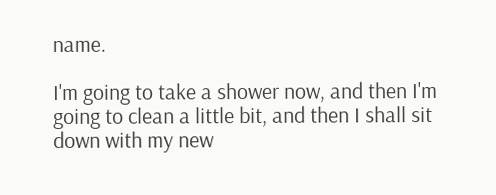name.

I'm going to take a shower now, and then I'm going to clean a little bit, and then I shall sit down with my new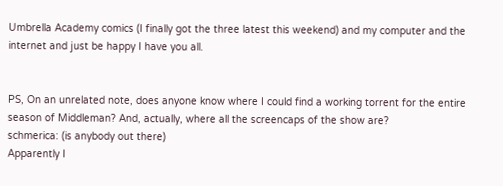Umbrella Academy comics (I finally got the three latest this weekend) and my computer and the internet and just be happy I have you all.


PS, On an unrelated note, does anyone know where I could find a working torrent for the entire season of Middleman? And, actually, where all the screencaps of the show are?
schmerica: (is anybody out there)
Apparently I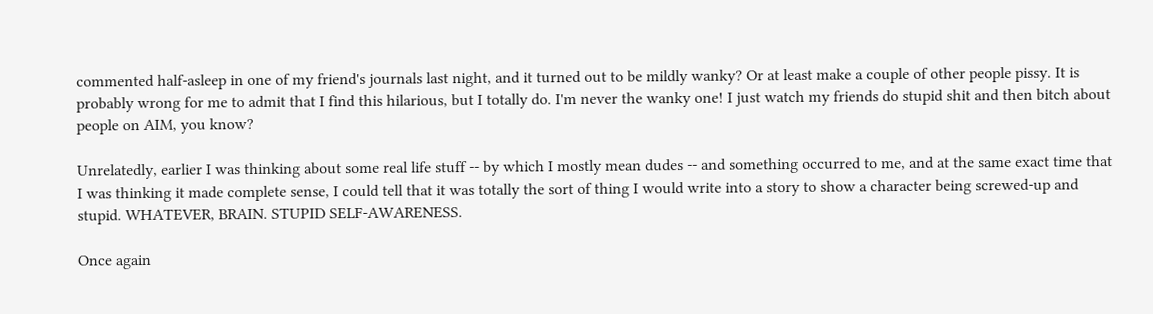commented half-asleep in one of my friend's journals last night, and it turned out to be mildly wanky? Or at least make a couple of other people pissy. It is probably wrong for me to admit that I find this hilarious, but I totally do. I'm never the wanky one! I just watch my friends do stupid shit and then bitch about people on AIM, you know?

Unrelatedly, earlier I was thinking about some real life stuff -- by which I mostly mean dudes -- and something occurred to me, and at the same exact time that I was thinking it made complete sense, I could tell that it was totally the sort of thing I would write into a story to show a character being screwed-up and stupid. WHATEVER, BRAIN. STUPID SELF-AWARENESS.

Once again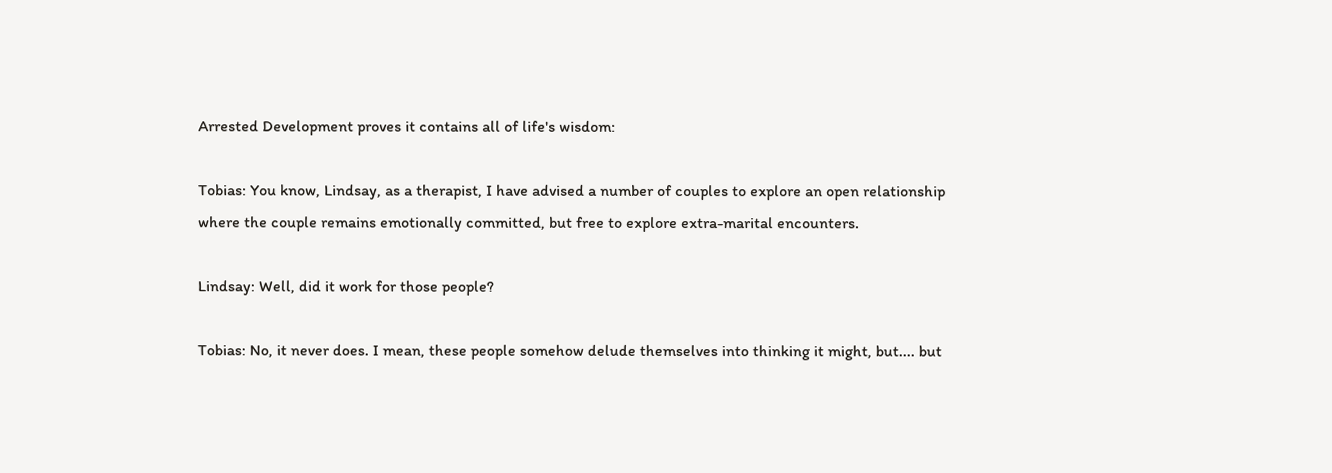Arrested Development proves it contains all of life's wisdom:

Tobias: You know, Lindsay, as a therapist, I have advised a number of couples to explore an open relationship where the couple remains emotionally committed, but free to explore extra-marital encounters.

Lindsay: Well, did it work for those people?

Tobias: No, it never does. I mean, these people somehow delude themselves into thinking it might, but.... but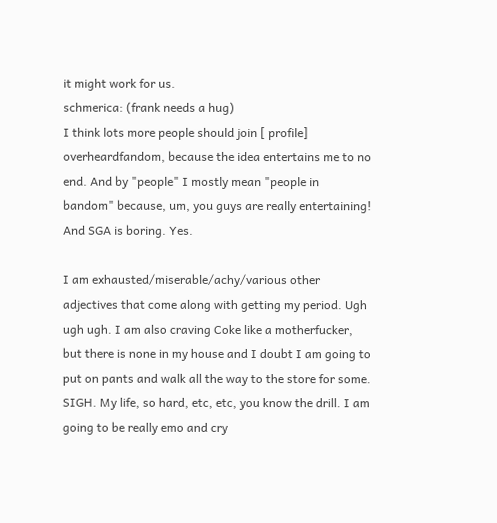it might work for us.
schmerica: (frank needs a hug)
I think lots more people should join [ profile] overheardfandom, because the idea entertains me to no end. And by "people" I mostly mean "people in bandom" because, um, you guys are really entertaining! And SGA is boring. Yes.

I am exhausted/miserable/achy/various other adjectives that come along with getting my period. Ugh ugh ugh. I am also craving Coke like a motherfucker, but there is none in my house and I doubt I am going to put on pants and walk all the way to the store for some. SIGH. My life, so hard, etc, etc, you know the drill. I am going to be really emo and cry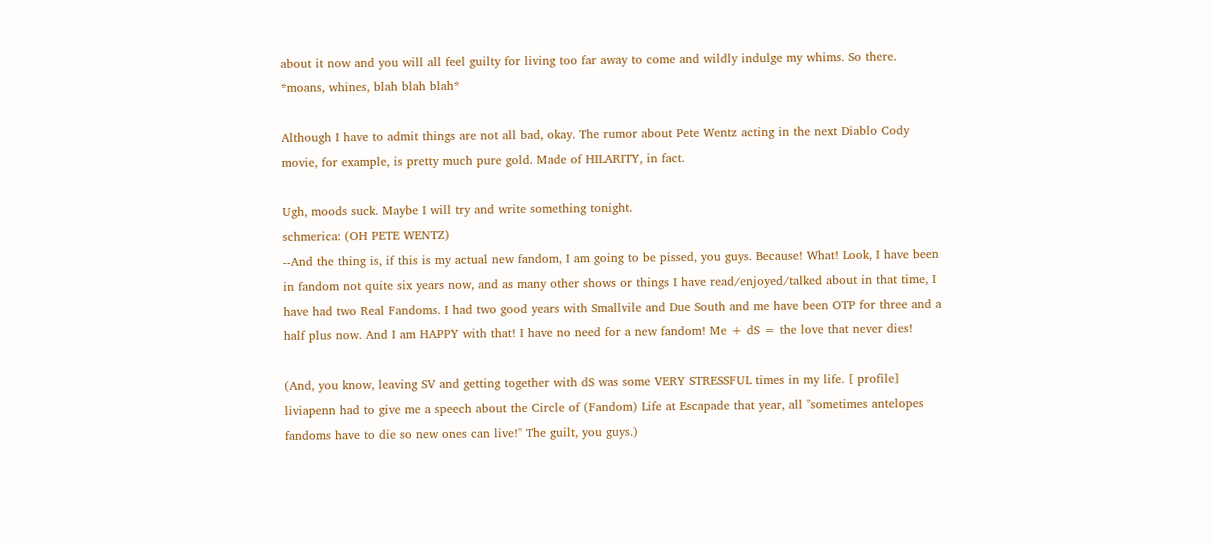about it now and you will all feel guilty for living too far away to come and wildly indulge my whims. So there. *moans, whines, blah blah blah*

Although I have to admit things are not all bad, okay. The rumor about Pete Wentz acting in the next Diablo Cody movie, for example, is pretty much pure gold. Made of HILARITY, in fact.

Ugh, moods suck. Maybe I will try and write something tonight.
schmerica: (OH PETE WENTZ)
--And the thing is, if this is my actual new fandom, I am going to be pissed, you guys. Because! What! Look, I have been in fandom not quite six years now, and as many other shows or things I have read/enjoyed/talked about in that time, I have had two Real Fandoms. I had two good years with Smallvile and Due South and me have been OTP for three and a half plus now. And I am HAPPY with that! I have no need for a new fandom! Me + dS = the love that never dies!

(And, you know, leaving SV and getting together with dS was some VERY STRESSFUL times in my life. [ profile] liviapenn had to give me a speech about the Circle of (Fandom) Life at Escapade that year, all "sometimes antelopes fandoms have to die so new ones can live!" The guilt, you guys.)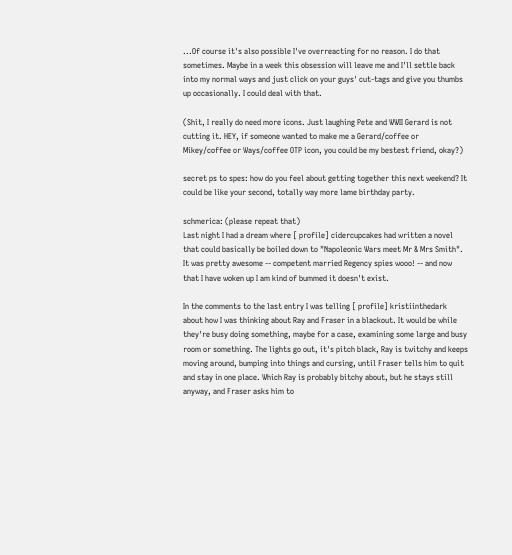...Of course it's also possible I've overreacting for no reason. I do that sometimes. Maybe in a week this obsession will leave me and I'll settle back into my normal ways and just click on your guys' cut-tags and give you thumbs up occasionally. I could deal with that.

(Shit, I really do need more icons. Just laughing Pete and WWII Gerard is not cutting it. HEY, if someone wanted to make me a Gerard/coffee or Mikey/coffee or Ways/coffee OTP icon, you could be my bestest friend, okay?)

secret ps to spes: how do you feel about getting together this next weekend? It could be like your second, totally way more lame birthday party.

schmerica: (please repeat that)
Last night I had a dream where [ profile] cidercupcakes had written a novel that could basically be boiled down to "Napoleonic Wars meet Mr & Mrs Smith". It was pretty awesome -- competent married Regency spies wooo! -- and now that I have woken up I am kind of bummed it doesn't exist.

In the comments to the last entry I was telling [ profile] kristiinthedark about how I was thinking about Ray and Fraser in a blackout. It would be while they're busy doing something, maybe for a case, examining some large and busy room or something. The lights go out, it's pitch black, Ray is twitchy and keeps moving around, bumping into things and cursing, until Fraser tells him to quit and stay in one place. Which Ray is probably bitchy about, but he stays still anyway, and Fraser asks him to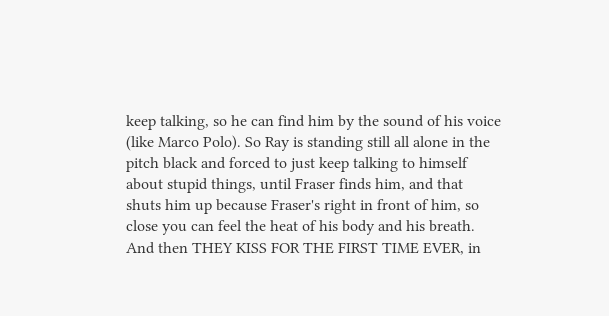keep talking, so he can find him by the sound of his voice (like Marco Polo). So Ray is standing still all alone in the pitch black and forced to just keep talking to himself about stupid things, until Fraser finds him, and that shuts him up because Fraser's right in front of him, so close you can feel the heat of his body and his breath. And then THEY KISS FOR THE FIRST TIME EVER, in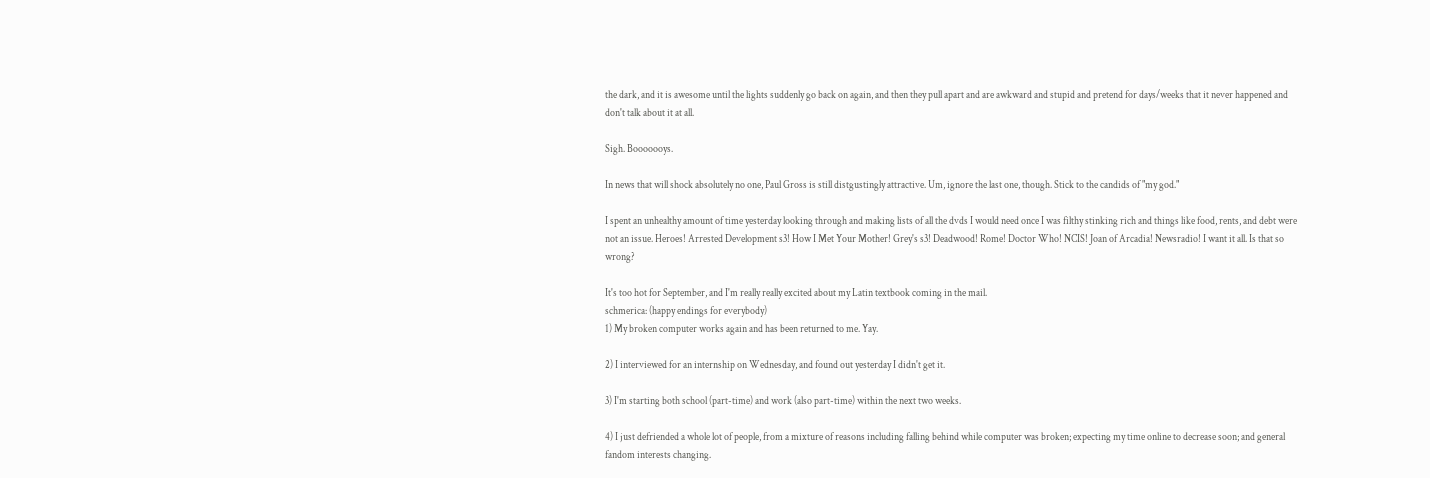the dark, and it is awesome until the lights suddenly go back on again, and then they pull apart and are awkward and stupid and pretend for days/weeks that it never happened and don't talk about it at all.

Sigh. Booooooys.

In news that will shock absolutely no one, Paul Gross is still distgustingly attractive. Um, ignore the last one, though. Stick to the candids of "my god."

I spent an unhealthy amount of time yesterday looking through and making lists of all the dvds I would need once I was filthy stinking rich and things like food, rents, and debt were not an issue. Heroes! Arrested Development s3! How I Met Your Mother! Grey's s3! Deadwood! Rome! Doctor Who! NCIS! Joan of Arcadia! Newsradio! I want it all. Is that so wrong?

It's too hot for September, and I'm really really excited about my Latin textbook coming in the mail.
schmerica: (happy endings for everybody)
1) My broken computer works again and has been returned to me. Yay.

2) I interviewed for an internship on Wednesday, and found out yesterday I didn't get it.

3) I'm starting both school (part-time) and work (also part-time) within the next two weeks.

4) I just defriended a whole lot of people, from a mixture of reasons including falling behind while computer was broken; expecting my time online to decrease soon; and general fandom interests changing.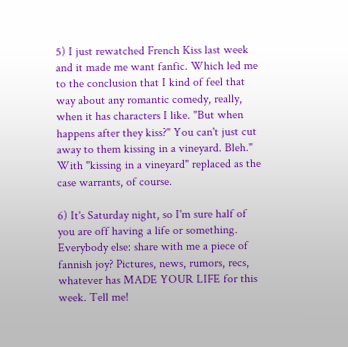5) I just rewatched French Kiss last week and it made me want fanfic. Which led me to the conclusion that I kind of feel that way about any romantic comedy, really, when it has characters I like. "But when happens after they kiss?" You can't just cut away to them kissing in a vineyard. Bleh." With "kissing in a vineyard" replaced as the case warrants, of course.

6) It's Saturday night, so I'm sure half of you are off having a life or something. Everybody else: share with me a piece of fannish joy? Pictures, news, rumors, recs, whatever has MADE YOUR LIFE for this week. Tell me!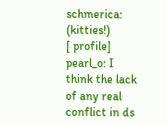schmerica: (kitties!)
[ profile] pearl_o: I think the lack of any real conflict in ds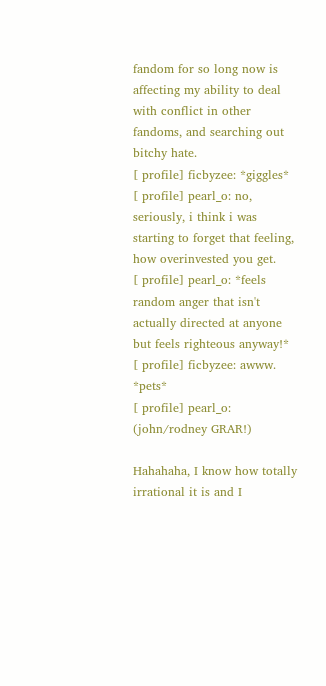fandom for so long now is affecting my ability to deal with conflict in other fandoms, and searching out bitchy hate.
[ profile] ficbyzee: *giggles*
[ profile] pearl_o: no, seriously, i think i was starting to forget that feeling, how overinvested you get.
[ profile] pearl_o: *feels random anger that isn't actually directed at anyone but feels righteous anyway!*
[ profile] ficbyzee: awww. *pets*
[ profile] pearl_o: (john/rodney GRAR!)

Hahahaha, I know how totally irrational it is and I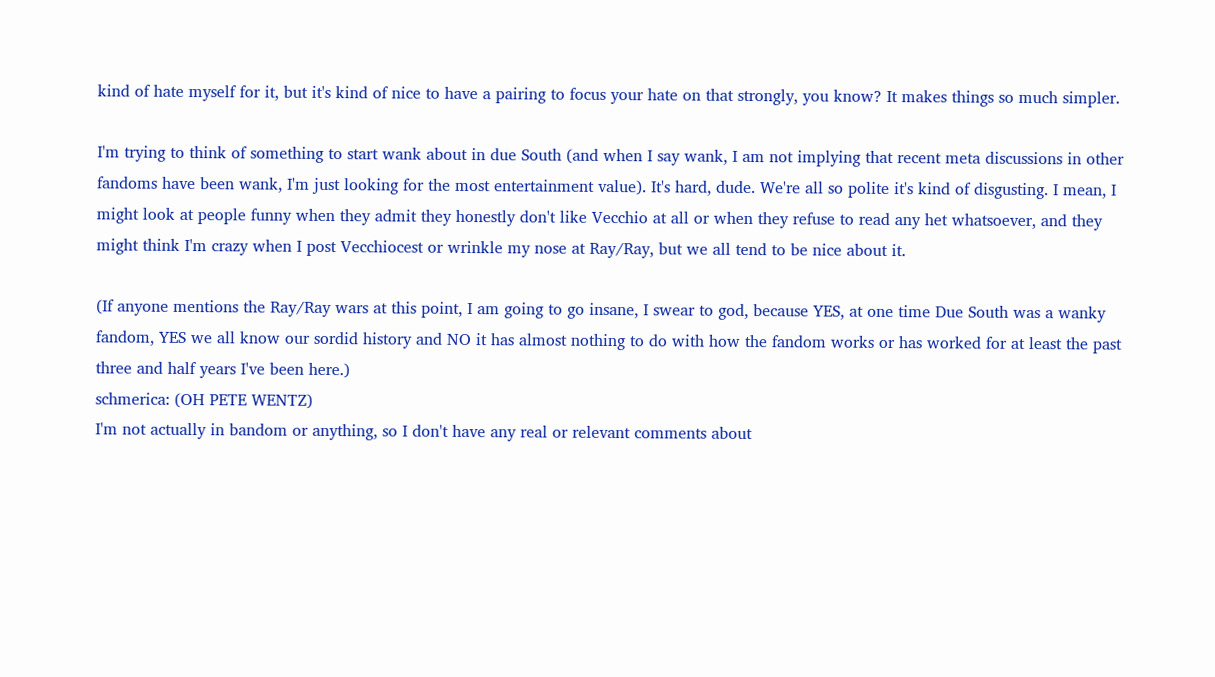kind of hate myself for it, but it's kind of nice to have a pairing to focus your hate on that strongly, you know? It makes things so much simpler.

I'm trying to think of something to start wank about in due South (and when I say wank, I am not implying that recent meta discussions in other fandoms have been wank, I'm just looking for the most entertainment value). It's hard, dude. We're all so polite it's kind of disgusting. I mean, I might look at people funny when they admit they honestly don't like Vecchio at all or when they refuse to read any het whatsoever, and they might think I'm crazy when I post Vecchiocest or wrinkle my nose at Ray/Ray, but we all tend to be nice about it.

(If anyone mentions the Ray/Ray wars at this point, I am going to go insane, I swear to god, because YES, at one time Due South was a wanky fandom, YES we all know our sordid history and NO it has almost nothing to do with how the fandom works or has worked for at least the past three and half years I've been here.)
schmerica: (OH PETE WENTZ)
I'm not actually in bandom or anything, so I don't have any real or relevant comments about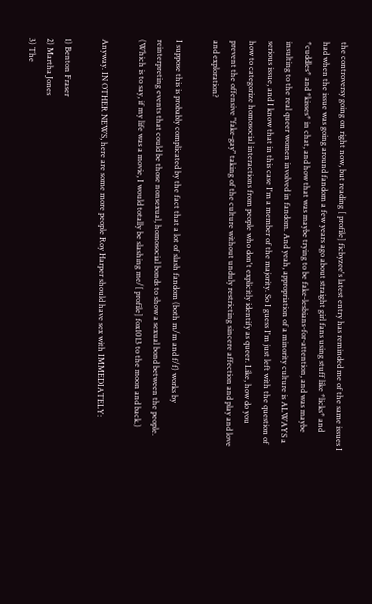the controversy going on right now, but reading [ profile] ficbyzee's latest entry has reminded me of the same issues I had when the issue was going around fandom a few years ago about straight girl fans using stuff like *licks* and *cuddles* and *kisses* in chat, and how that was maybe trying to be fake-lesbians-for-attention, and was maybe insulting to the real queer women involved in fandom. And yeah, appropriation of a minority culture is ALWAYS a serious issue, and I know that in this case I'm a member of the majority. So I guess I'm just left with the question of how to categorize homosocial interactions from people who don't explicitly identify as queer. Like, how do you prevent the offensive "fake-gay" taking of the culture without unduly restricting sincere affection and play and love and exploration?

I suppose this is probably complicated by the fact that a lot of slash fandom (both m/m and f/f) works by reinterpreting events that could be those nonsexual, homosocial bonds to show a sexual bond between the people. (Which is to say, if my life was a movie, I would totally be slashing me/[ profile] fox1013 to the moon and back.)

Anyway. IN OTHER NEWS, here are some more people Roy Harper should have sex with IMMEDIATELY:

1) Benton Fraser
2) Martha Jones
3) The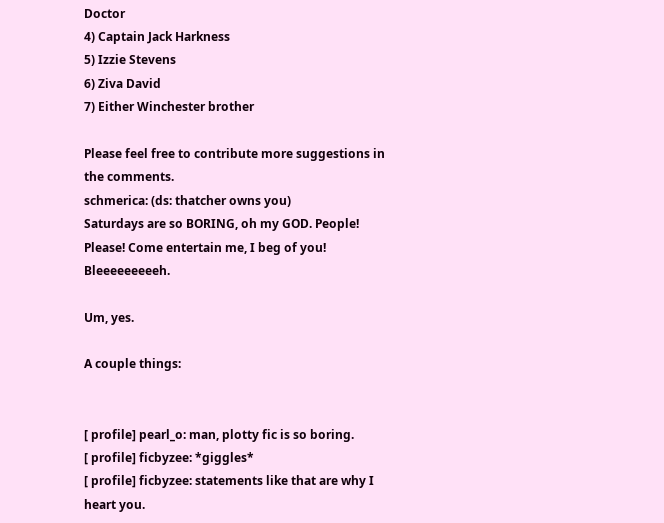Doctor
4) Captain Jack Harkness
5) Izzie Stevens
6) Ziva David
7) Either Winchester brother

Please feel free to contribute more suggestions in the comments.
schmerica: (ds: thatcher owns you)
Saturdays are so BORING, oh my GOD. People! Please! Come entertain me, I beg of you! Bleeeeeeeeeh.

Um, yes.

A couple things:


[ profile] pearl_o: man, plotty fic is so boring.
[ profile] ficbyzee: *giggles*
[ profile] ficbyzee: statements like that are why I heart you.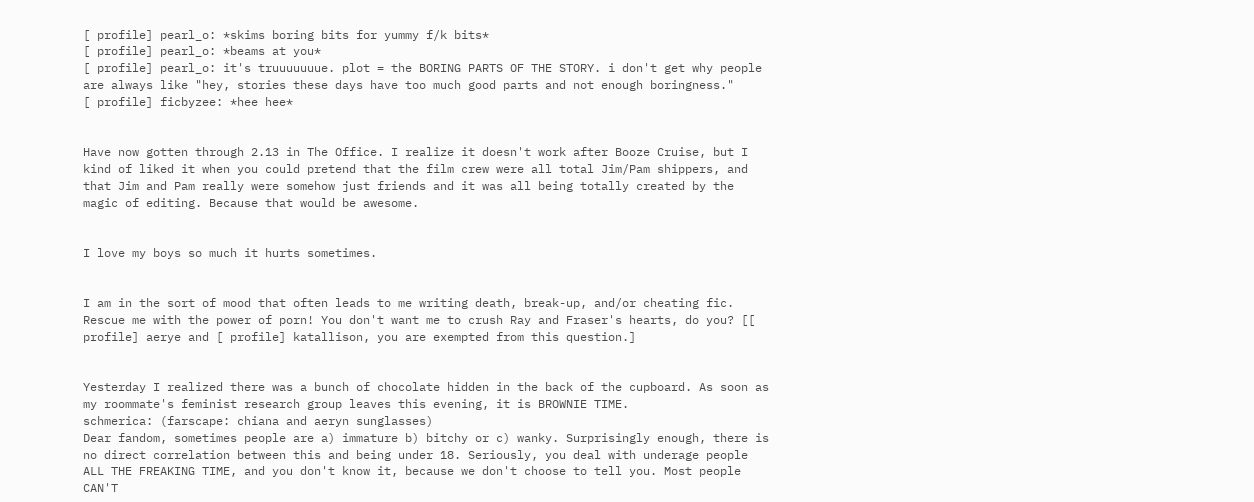[ profile] pearl_o: *skims boring bits for yummy f/k bits*
[ profile] pearl_o: *beams at you*
[ profile] pearl_o: it's truuuuuuue. plot = the BORING PARTS OF THE STORY. i don't get why people are always like "hey, stories these days have too much good parts and not enough boringness."
[ profile] ficbyzee: *hee hee*


Have now gotten through 2.13 in The Office. I realize it doesn't work after Booze Cruise, but I kind of liked it when you could pretend that the film crew were all total Jim/Pam shippers, and that Jim and Pam really were somehow just friends and it was all being totally created by the magic of editing. Because that would be awesome.


I love my boys so much it hurts sometimes.


I am in the sort of mood that often leads to me writing death, break-up, and/or cheating fic. Rescue me with the power of porn! You don't want me to crush Ray and Fraser's hearts, do you? [[ profile] aerye and [ profile] katallison, you are exempted from this question.]


Yesterday I realized there was a bunch of chocolate hidden in the back of the cupboard. As soon as my roommate's feminist research group leaves this evening, it is BROWNIE TIME.
schmerica: (farscape: chiana and aeryn sunglasses)
Dear fandom, sometimes people are a) immature b) bitchy or c) wanky. Surprisingly enough, there is no direct correlation between this and being under 18. Seriously, you deal with underage people ALL THE FREAKING TIME, and you don't know it, because we don't choose to tell you. Most people CAN'T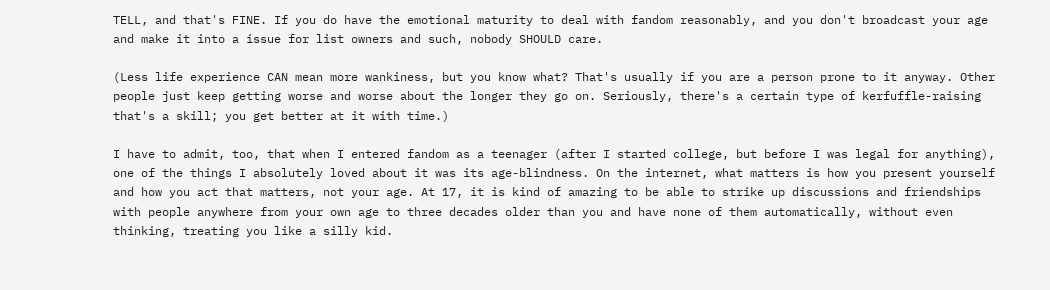TELL, and that's FINE. If you do have the emotional maturity to deal with fandom reasonably, and you don't broadcast your age and make it into a issue for list owners and such, nobody SHOULD care.

(Less life experience CAN mean more wankiness, but you know what? That's usually if you are a person prone to it anyway. Other people just keep getting worse and worse about the longer they go on. Seriously, there's a certain type of kerfuffle-raising that's a skill; you get better at it with time.)

I have to admit, too, that when I entered fandom as a teenager (after I started college, but before I was legal for anything), one of the things I absolutely loved about it was its age-blindness. On the internet, what matters is how you present yourself and how you act that matters, not your age. At 17, it is kind of amazing to be able to strike up discussions and friendships with people anywhere from your own age to three decades older than you and have none of them automatically, without even thinking, treating you like a silly kid.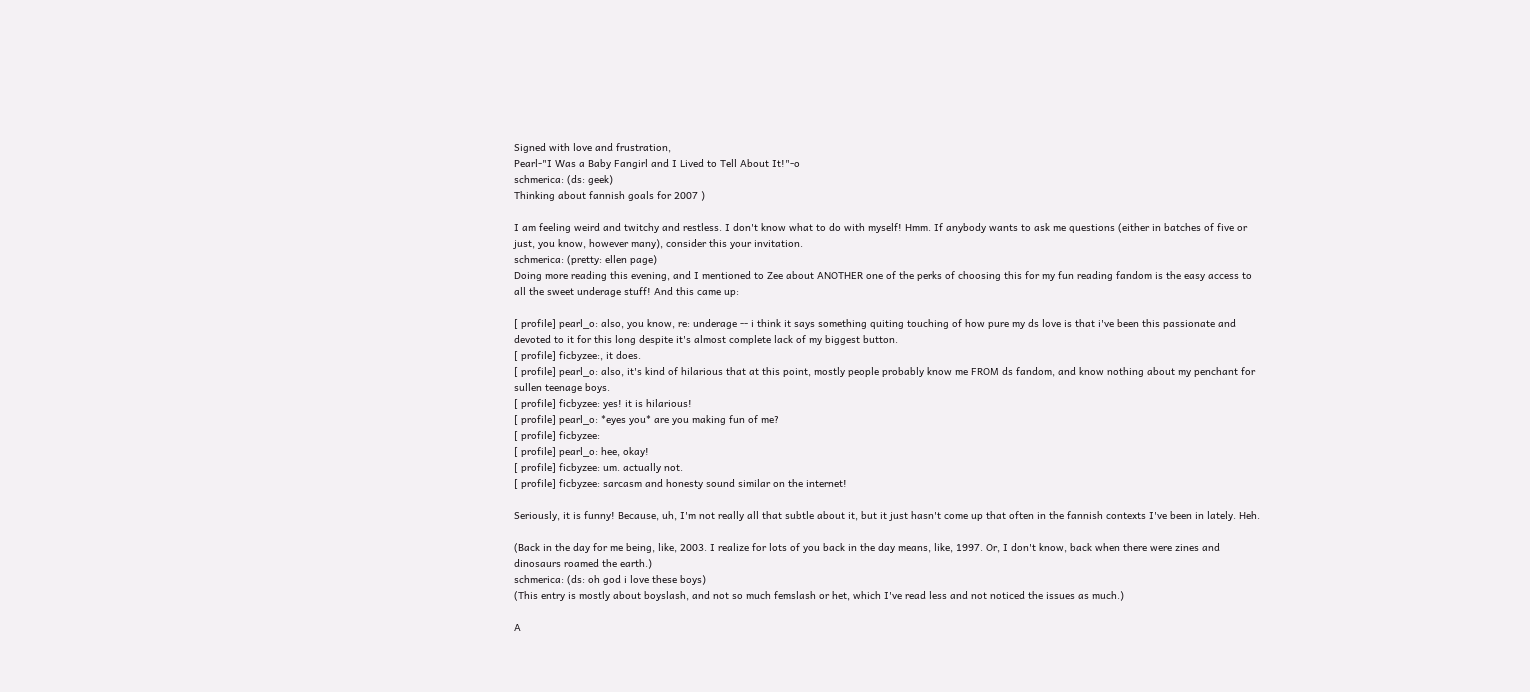Signed with love and frustration,
Pearl-"I Was a Baby Fangirl and I Lived to Tell About It!"-o
schmerica: (ds: geek)
Thinking about fannish goals for 2007 )

I am feeling weird and twitchy and restless. I don't know what to do with myself! Hmm. If anybody wants to ask me questions (either in batches of five or just, you know, however many), consider this your invitation.
schmerica: (pretty: ellen page)
Doing more reading this evening, and I mentioned to Zee about ANOTHER one of the perks of choosing this for my fun reading fandom is the easy access to all the sweet underage stuff! And this came up:

[ profile] pearl_o: also, you know, re: underage -- i think it says something quiting touching of how pure my ds love is that i've been this passionate and devoted to it for this long despite it's almost complete lack of my biggest button.
[ profile] ficbyzee:, it does.
[ profile] pearl_o: also, it's kind of hilarious that at this point, mostly people probably know me FROM ds fandom, and know nothing about my penchant for sullen teenage boys.
[ profile] ficbyzee: yes! it is hilarious!
[ profile] pearl_o: *eyes you* are you making fun of me?
[ profile] ficbyzee:
[ profile] pearl_o: hee, okay!
[ profile] ficbyzee: um. actually not.
[ profile] ficbyzee: sarcasm and honesty sound similar on the internet!

Seriously, it is funny! Because, uh, I'm not really all that subtle about it, but it just hasn't come up that often in the fannish contexts I've been in lately. Heh.

(Back in the day for me being, like, 2003. I realize for lots of you back in the day means, like, 1997. Or, I don't know, back when there were zines and dinosaurs roamed the earth.)
schmerica: (ds: oh god i love these boys)
(This entry is mostly about boyslash, and not so much femslash or het, which I've read less and not noticed the issues as much.)

A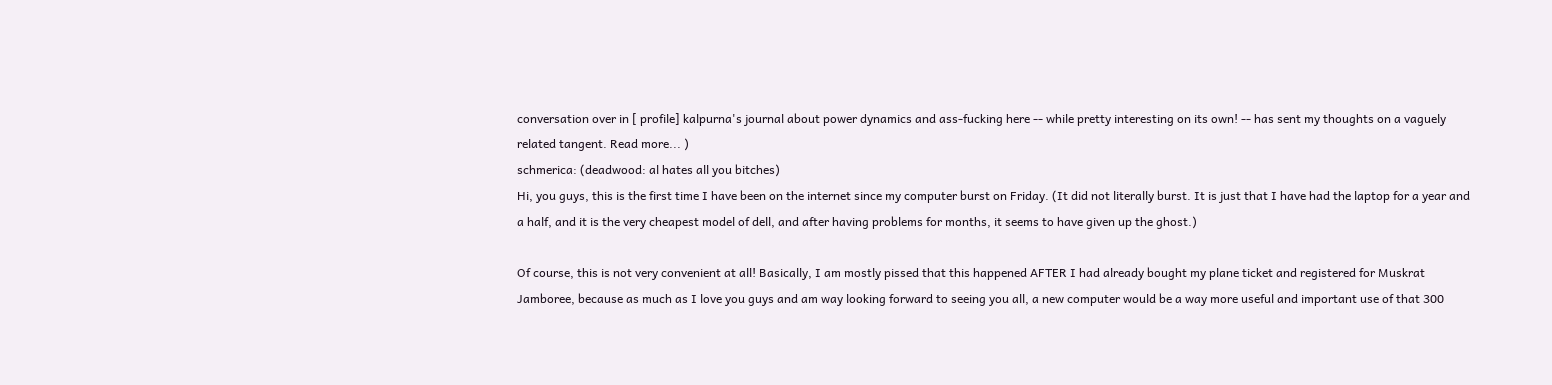conversation over in [ profile] kalpurna's journal about power dynamics and ass-fucking here -- while pretty interesting on its own! -- has sent my thoughts on a vaguely related tangent. Read more... )
schmerica: (deadwood: al hates all you bitches)
Hi, you guys, this is the first time I have been on the internet since my computer burst on Friday. (It did not literally burst. It is just that I have had the laptop for a year and a half, and it is the very cheapest model of dell, and after having problems for months, it seems to have given up the ghost.)

Of course, this is not very convenient at all! Basically, I am mostly pissed that this happened AFTER I had already bought my plane ticket and registered for Muskrat Jamboree, because as much as I love you guys and am way looking forward to seeing you all, a new computer would be a way more useful and important use of that 300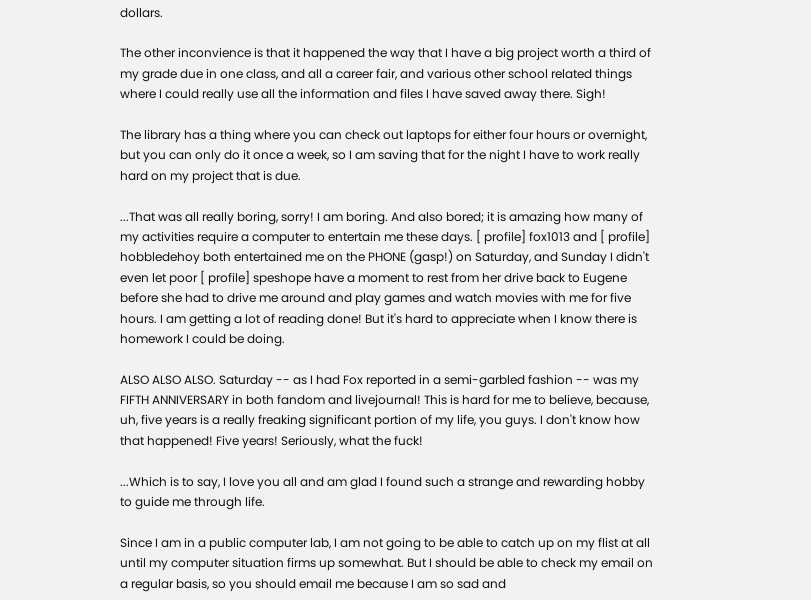dollars.

The other inconvience is that it happened the way that I have a big project worth a third of my grade due in one class, and all a career fair, and various other school related things where I could really use all the information and files I have saved away there. Sigh!

The library has a thing where you can check out laptops for either four hours or overnight, but you can only do it once a week, so I am saving that for the night I have to work really hard on my project that is due.

...That was all really boring, sorry! I am boring. And also bored; it is amazing how many of my activities require a computer to entertain me these days. [ profile] fox1013 and [ profile] hobbledehoy both entertained me on the PHONE (gasp!) on Saturday, and Sunday I didn't even let poor [ profile] speshope have a moment to rest from her drive back to Eugene before she had to drive me around and play games and watch movies with me for five hours. I am getting a lot of reading done! But it's hard to appreciate when I know there is homework I could be doing.

ALSO ALSO ALSO. Saturday -- as I had Fox reported in a semi-garbled fashion -- was my FIFTH ANNIVERSARY in both fandom and livejournal! This is hard for me to believe, because, uh, five years is a really freaking significant portion of my life, you guys. I don't know how that happened! Five years! Seriously, what the fuck!

...Which is to say, I love you all and am glad I found such a strange and rewarding hobby to guide me through life.

Since I am in a public computer lab, I am not going to be able to catch up on my flist at all until my computer situation firms up somewhat. But I should be able to check my email on a regular basis, so you should email me because I am so sad and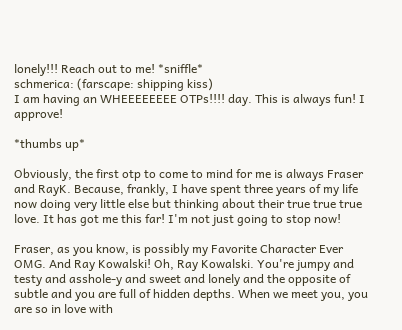lonely!!! Reach out to me! *sniffle*
schmerica: (farscape: shipping kiss)
I am having an WHEEEEEEEE OTPs!!!! day. This is always fun! I approve!

*thumbs up*

Obviously, the first otp to come to mind for me is always Fraser and RayK. Because, frankly, I have spent three years of my life now doing very little else but thinking about their true true true love. It has got me this far! I'm not just going to stop now!

Fraser, as you know, is possibly my Favorite Character Ever OMG. And Ray Kowalski! Oh, Ray Kowalski. You're jumpy and testy and asshole-y and sweet and lonely and the opposite of subtle and you are full of hidden depths. When we meet you, you are so in love with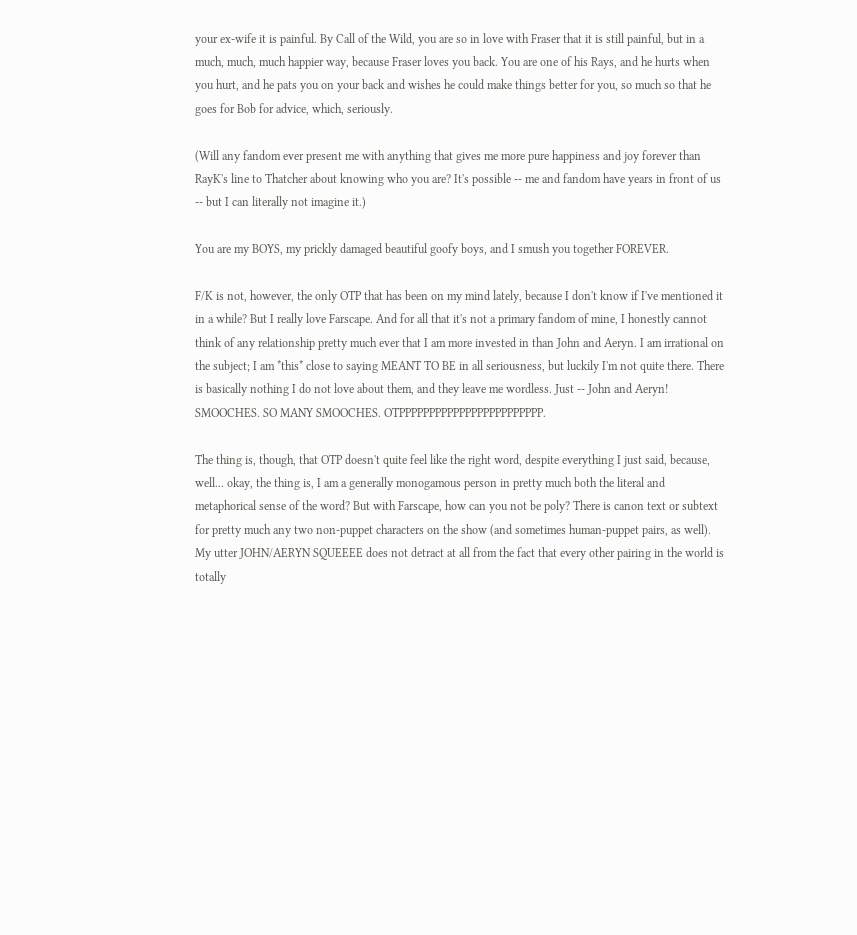your ex-wife it is painful. By Call of the Wild, you are so in love with Fraser that it is still painful, but in a much, much, much happier way, because Fraser loves you back. You are one of his Rays, and he hurts when you hurt, and he pats you on your back and wishes he could make things better for you, so much so that he goes for Bob for advice, which, seriously.

(Will any fandom ever present me with anything that gives me more pure happiness and joy forever than RayK's line to Thatcher about knowing who you are? It's possible -- me and fandom have years in front of us -- but I can literally not imagine it.)

You are my BOYS, my prickly damaged beautiful goofy boys, and I smush you together FOREVER.

F/K is not, however, the only OTP that has been on my mind lately, because I don't know if I've mentioned it in a while? But I really love Farscape. And for all that it's not a primary fandom of mine, I honestly cannot think of any relationship pretty much ever that I am more invested in than John and Aeryn. I am irrational on the subject; I am *this* close to saying MEANT TO BE in all seriousness, but luckily I'm not quite there. There is basically nothing I do not love about them, and they leave me wordless. Just -- John and Aeryn! SMOOCHES. SO MANY SMOOCHES. OTPPPPPPPPPPPPPPPPPPPPPPPP.

The thing is, though, that OTP doesn't quite feel like the right word, despite everything I just said, because, well... okay, the thing is, I am a generally monogamous person in pretty much both the literal and metaphorical sense of the word? But with Farscape, how can you not be poly? There is canon text or subtext for pretty much any two non-puppet characters on the show (and sometimes human-puppet pairs, as well). My utter JOHN/AERYN SQUEEEE does not detract at all from the fact that every other pairing in the world is totally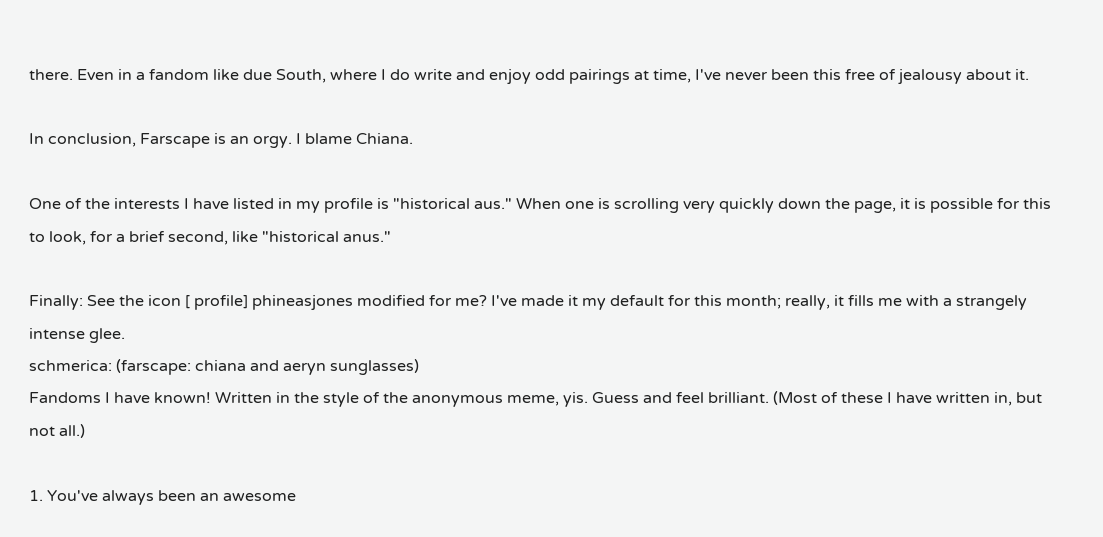there. Even in a fandom like due South, where I do write and enjoy odd pairings at time, I've never been this free of jealousy about it.

In conclusion, Farscape is an orgy. I blame Chiana.

One of the interests I have listed in my profile is "historical aus." When one is scrolling very quickly down the page, it is possible for this to look, for a brief second, like "historical anus."

Finally: See the icon [ profile] phineasjones modified for me? I've made it my default for this month; really, it fills me with a strangely intense glee.
schmerica: (farscape: chiana and aeryn sunglasses)
Fandoms I have known! Written in the style of the anonymous meme, yis. Guess and feel brilliant. (Most of these I have written in, but not all.)

1. You've always been an awesome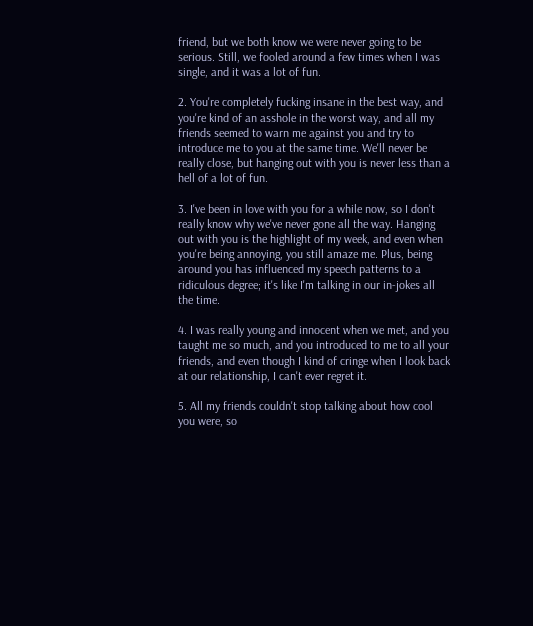friend, but we both know we were never going to be serious. Still, we fooled around a few times when I was single, and it was a lot of fun.

2. You're completely fucking insane in the best way, and you're kind of an asshole in the worst way, and all my friends seemed to warn me against you and try to introduce me to you at the same time. We'll never be really close, but hanging out with you is never less than a hell of a lot of fun.

3. I've been in love with you for a while now, so I don't really know why we've never gone all the way. Hanging out with you is the highlight of my week, and even when you're being annoying, you still amaze me. Plus, being around you has influenced my speech patterns to a ridiculous degree; it's like I'm talking in our in-jokes all the time.

4. I was really young and innocent when we met, and you taught me so much, and you introduced to me to all your friends, and even though I kind of cringe when I look back at our relationship, I can't ever regret it.

5. All my friends couldn't stop talking about how cool you were, so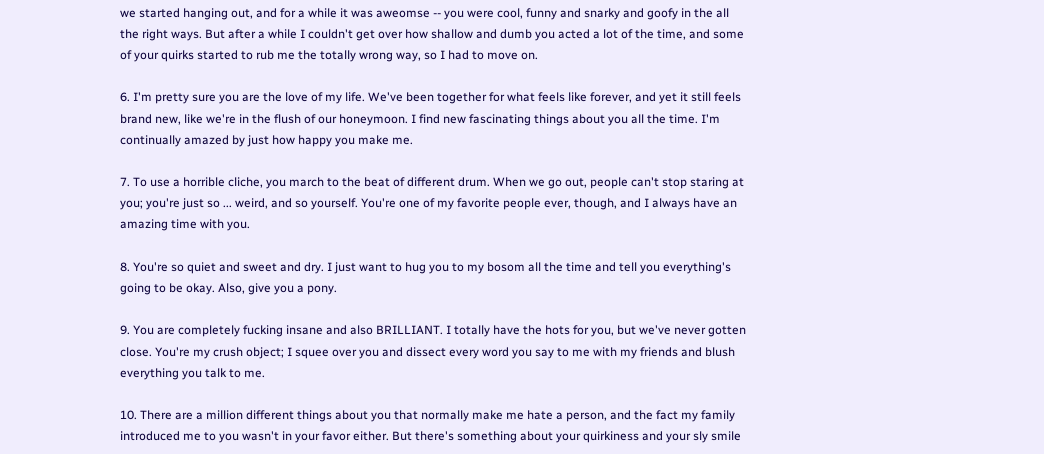we started hanging out, and for a while it was aweomse -- you were cool, funny and snarky and goofy in the all the right ways. But after a while I couldn't get over how shallow and dumb you acted a lot of the time, and some of your quirks started to rub me the totally wrong way, so I had to move on.

6. I'm pretty sure you are the love of my life. We've been together for what feels like forever, and yet it still feels brand new, like we're in the flush of our honeymoon. I find new fascinating things about you all the time. I'm continually amazed by just how happy you make me.

7. To use a horrible cliche, you march to the beat of different drum. When we go out, people can't stop staring at you; you're just so ... weird, and so yourself. You're one of my favorite people ever, though, and I always have an amazing time with you.

8. You're so quiet and sweet and dry. I just want to hug you to my bosom all the time and tell you everything's going to be okay. Also, give you a pony.

9. You are completely fucking insane and also BRILLIANT. I totally have the hots for you, but we've never gotten close. You're my crush object; I squee over you and dissect every word you say to me with my friends and blush everything you talk to me.

10. There are a million different things about you that normally make me hate a person, and the fact my family introduced me to you wasn't in your favor either. But there's something about your quirkiness and your sly smile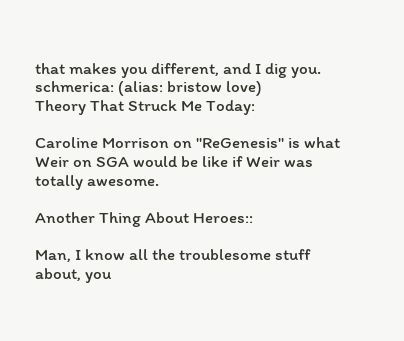that makes you different, and I dig you.
schmerica: (alias: bristow love)
Theory That Struck Me Today:

Caroline Morrison on "ReGenesis" is what Weir on SGA would be like if Weir was totally awesome.

Another Thing About Heroes::

Man, I know all the troublesome stuff about, you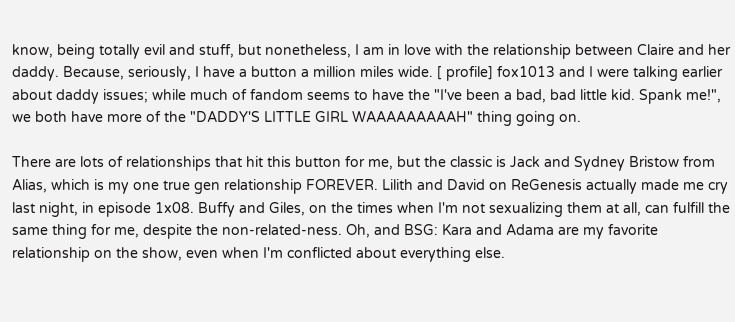know, being totally evil and stuff, but nonetheless, I am in love with the relationship between Claire and her daddy. Because, seriously, I have a button a million miles wide. [ profile] fox1013 and I were talking earlier about daddy issues; while much of fandom seems to have the "I've been a bad, bad little kid. Spank me!", we both have more of the "DADDY'S LITTLE GIRL WAAAAAAAAAH" thing going on.

There are lots of relationships that hit this button for me, but the classic is Jack and Sydney Bristow from Alias, which is my one true gen relationship FOREVER. Lilith and David on ReGenesis actually made me cry last night, in episode 1x08. Buffy and Giles, on the times when I'm not sexualizing them at all, can fulfill the same thing for me, despite the non-related-ness. Oh, and BSG: Kara and Adama are my favorite relationship on the show, even when I'm conflicted about everything else.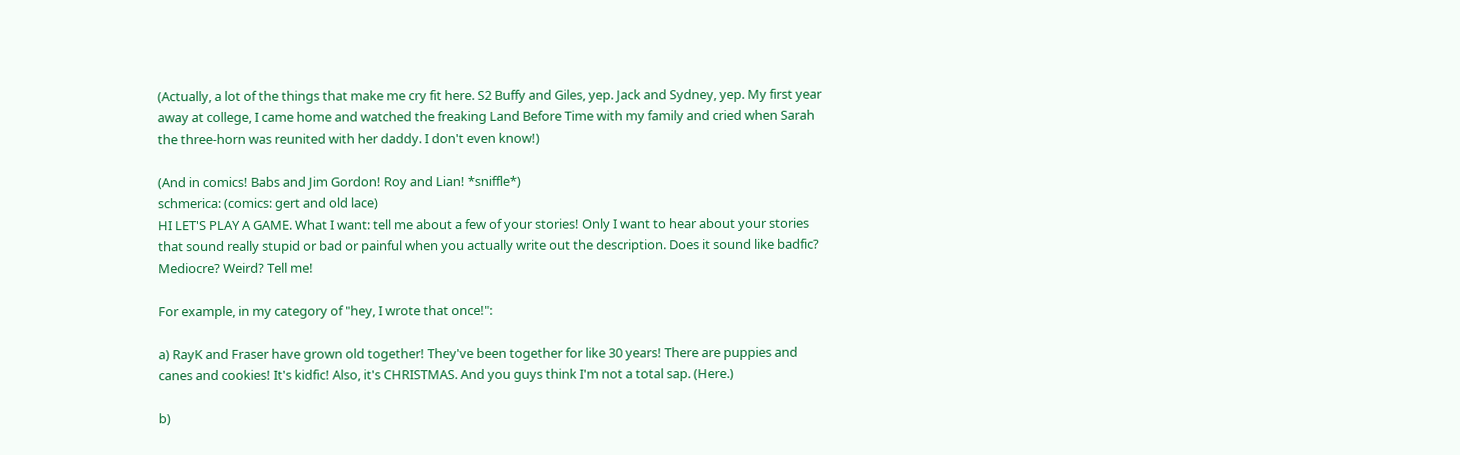(Actually, a lot of the things that make me cry fit here. S2 Buffy and Giles, yep. Jack and Sydney, yep. My first year away at college, I came home and watched the freaking Land Before Time with my family and cried when Sarah the three-horn was reunited with her daddy. I don't even know!)

(And in comics! Babs and Jim Gordon! Roy and Lian! *sniffle*)
schmerica: (comics: gert and old lace)
HI LET'S PLAY A GAME. What I want: tell me about a few of your stories! Only I want to hear about your stories that sound really stupid or bad or painful when you actually write out the description. Does it sound like badfic? Mediocre? Weird? Tell me!

For example, in my category of "hey, I wrote that once!":

a) RayK and Fraser have grown old together! They've been together for like 30 years! There are puppies and canes and cookies! It's kidfic! Also, it's CHRISTMAS. And you guys think I'm not a total sap. (Here.)

b)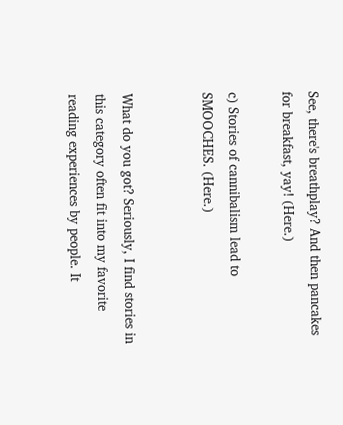See, there's breathplay? And then pancakes for breakfast, yay! (Here.)

c) Stories of cannibalism lead to SMOOCHES. (Here.)


What do you got? Seriously, I find stories in this category often fit into my favorite reading experiences by people. It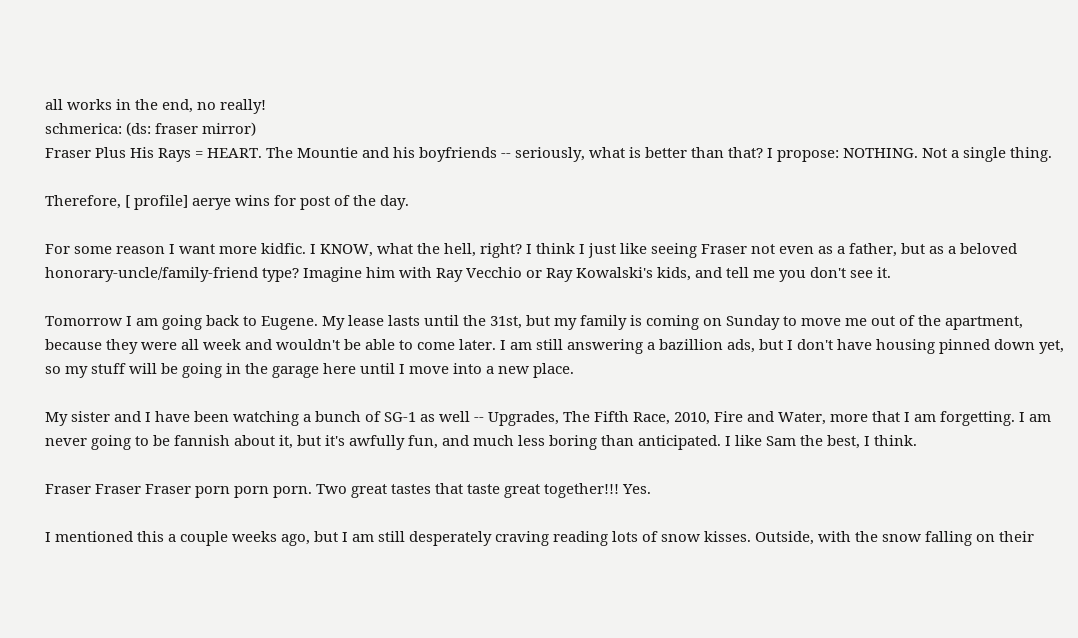all works in the end, no really!
schmerica: (ds: fraser mirror)
Fraser Plus His Rays = HEART. The Mountie and his boyfriends -- seriously, what is better than that? I propose: NOTHING. Not a single thing.

Therefore, [ profile] aerye wins for post of the day.

For some reason I want more kidfic. I KNOW, what the hell, right? I think I just like seeing Fraser not even as a father, but as a beloved honorary-uncle/family-friend type? Imagine him with Ray Vecchio or Ray Kowalski's kids, and tell me you don't see it.

Tomorrow I am going back to Eugene. My lease lasts until the 31st, but my family is coming on Sunday to move me out of the apartment, because they were all week and wouldn't be able to come later. I am still answering a bazillion ads, but I don't have housing pinned down yet, so my stuff will be going in the garage here until I move into a new place.

My sister and I have been watching a bunch of SG-1 as well -- Upgrades, The Fifth Race, 2010, Fire and Water, more that I am forgetting. I am never going to be fannish about it, but it's awfully fun, and much less boring than anticipated. I like Sam the best, I think.

Fraser Fraser Fraser porn porn porn. Two great tastes that taste great together!!! Yes.

I mentioned this a couple weeks ago, but I am still desperately craving reading lots of snow kisses. Outside, with the snow falling on their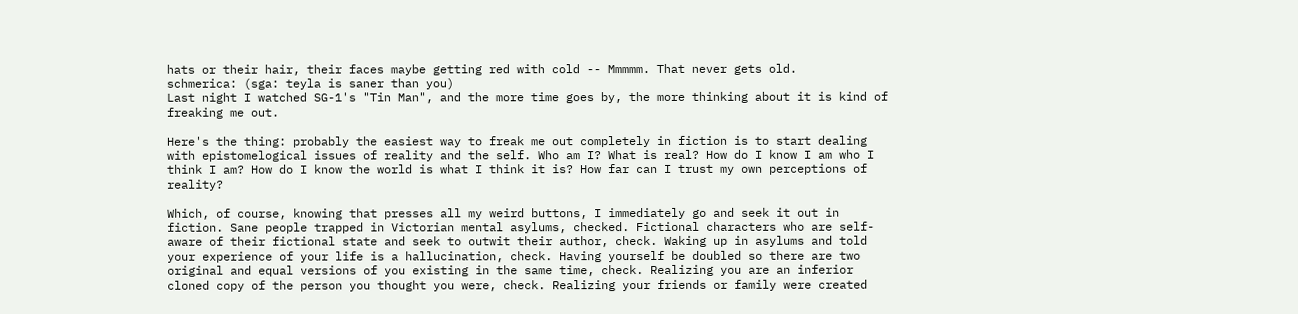hats or their hair, their faces maybe getting red with cold -- Mmmmm. That never gets old.
schmerica: (sga: teyla is saner than you)
Last night I watched SG-1's "Tin Man", and the more time goes by, the more thinking about it is kind of freaking me out.

Here's the thing: probably the easiest way to freak me out completely in fiction is to start dealing with epistomelogical issues of reality and the self. Who am I? What is real? How do I know I am who I think I am? How do I know the world is what I think it is? How far can I trust my own perceptions of reality?

Which, of course, knowing that presses all my weird buttons, I immediately go and seek it out in fiction. Sane people trapped in Victorian mental asylums, checked. Fictional characters who are self-aware of their fictional state and seek to outwit their author, check. Waking up in asylums and told your experience of your life is a hallucination, check. Having yourself be doubled so there are two original and equal versions of you existing in the same time, check. Realizing you are an inferior cloned copy of the person you thought you were, check. Realizing your friends or family were created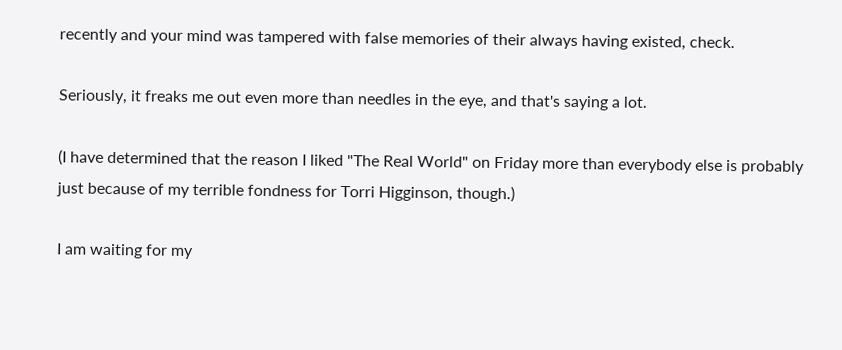recently and your mind was tampered with false memories of their always having existed, check.

Seriously, it freaks me out even more than needles in the eye, and that's saying a lot.

(I have determined that the reason I liked "The Real World" on Friday more than everybody else is probably just because of my terrible fondness for Torri Higginson, though.)

I am waiting for my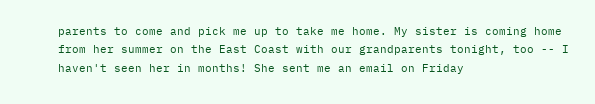parents to come and pick me up to take me home. My sister is coming home from her summer on the East Coast with our grandparents tonight, too -- I haven't seen her in months! She sent me an email on Friday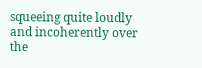squeeing quite loudly and incoherently over the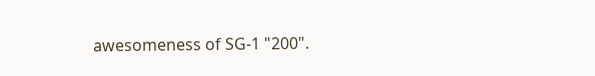awesomeness of SG-1 "200".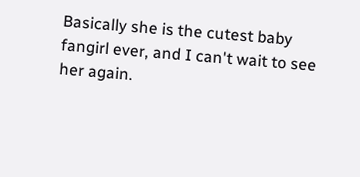Basically she is the cutest baby fangirl ever, and I can't wait to see her again.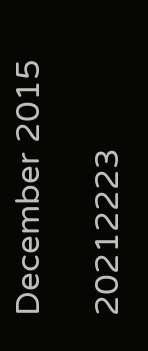December 2015

20212223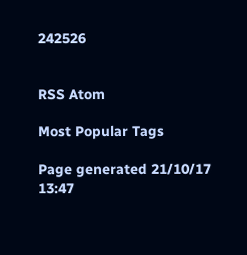242526


RSS Atom

Most Popular Tags

Page generated 21/10/17 13:47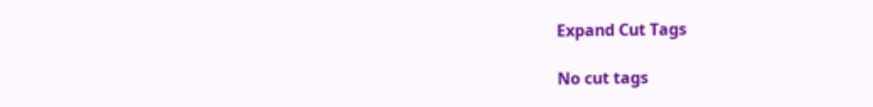Expand Cut Tags

No cut tags